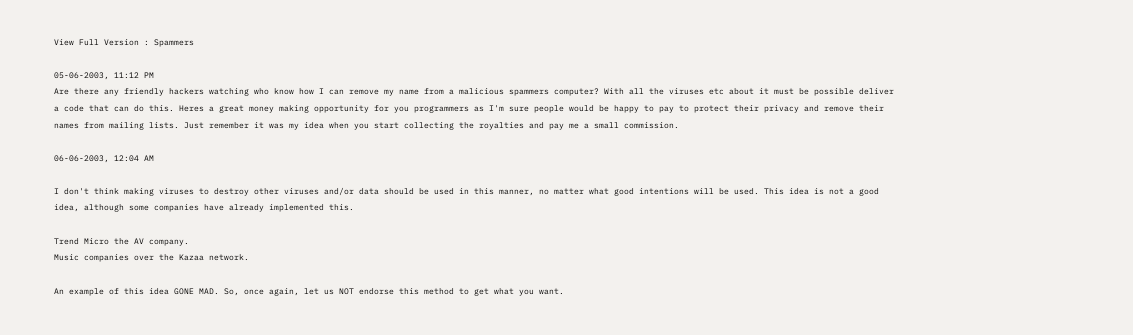View Full Version : Spammers

05-06-2003, 11:12 PM
Are there any friendly hackers watching who know how I can remove my name from a malicious spammers computer? With all the viruses etc about it must be possible deliver a code that can do this. Heres a great money making opportunity for you programmers as I'm sure people would be happy to pay to protect their privacy and remove their names from mailing lists. Just remember it was my idea when you start collecting the royalties and pay me a small commission.

06-06-2003, 12:04 AM

I don't think making viruses to destroy other viruses and/or data should be used in this manner, no matter what good intentions will be used. This idea is not a good idea, although some companies have already implemented this.

Trend Micro the AV company.
Music companies over the Kazaa network.

An example of this idea GONE MAD. So, once again, let us NOT endorse this method to get what you want.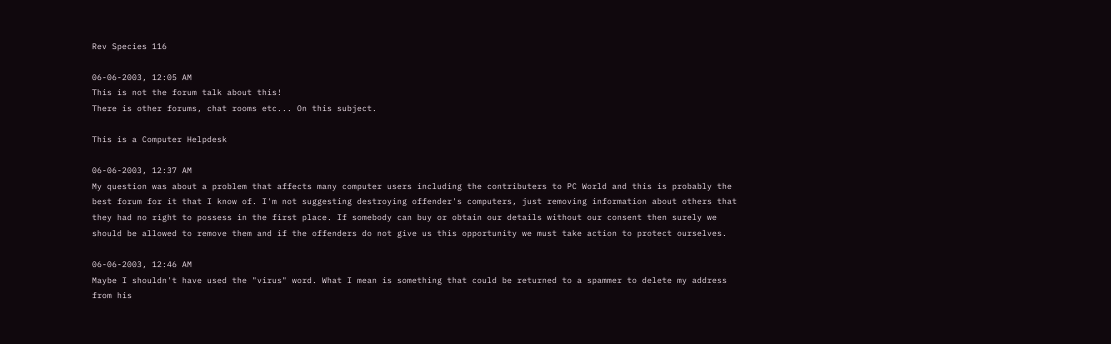Rev Species 116

06-06-2003, 12:05 AM
This is not the forum talk about this!
There is other forums, chat rooms etc... On this subject.

This is a Computer Helpdesk

06-06-2003, 12:37 AM
My question was about a problem that affects many computer users including the contributers to PC World and this is probably the best forum for it that I know of. I'm not suggesting destroying offender's computers, just removing information about others that they had no right to possess in the first place. If somebody can buy or obtain our details without our consent then surely we should be allowed to remove them and if the offenders do not give us this opportunity we must take action to protect ourselves.

06-06-2003, 12:46 AM
Maybe I shouldn't have used the "virus" word. What I mean is something that could be returned to a spammer to delete my address from his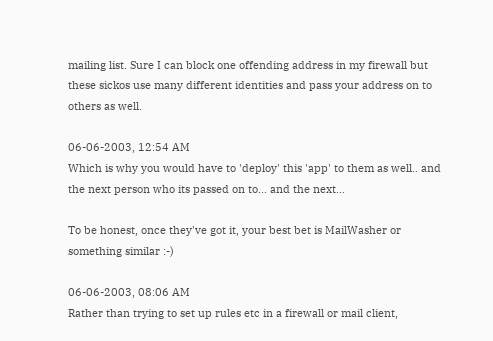mailing list. Sure I can block one offending address in my firewall but these sickos use many different identities and pass your address on to others as well.

06-06-2003, 12:54 AM
Which is why you would have to 'deploy' this 'app' to them as well.. and the next person who its passed on to... and the next...

To be honest, once they've got it, your best bet is MailWasher or something similar :-)

06-06-2003, 08:06 AM
Rather than trying to set up rules etc in a firewall or mail client,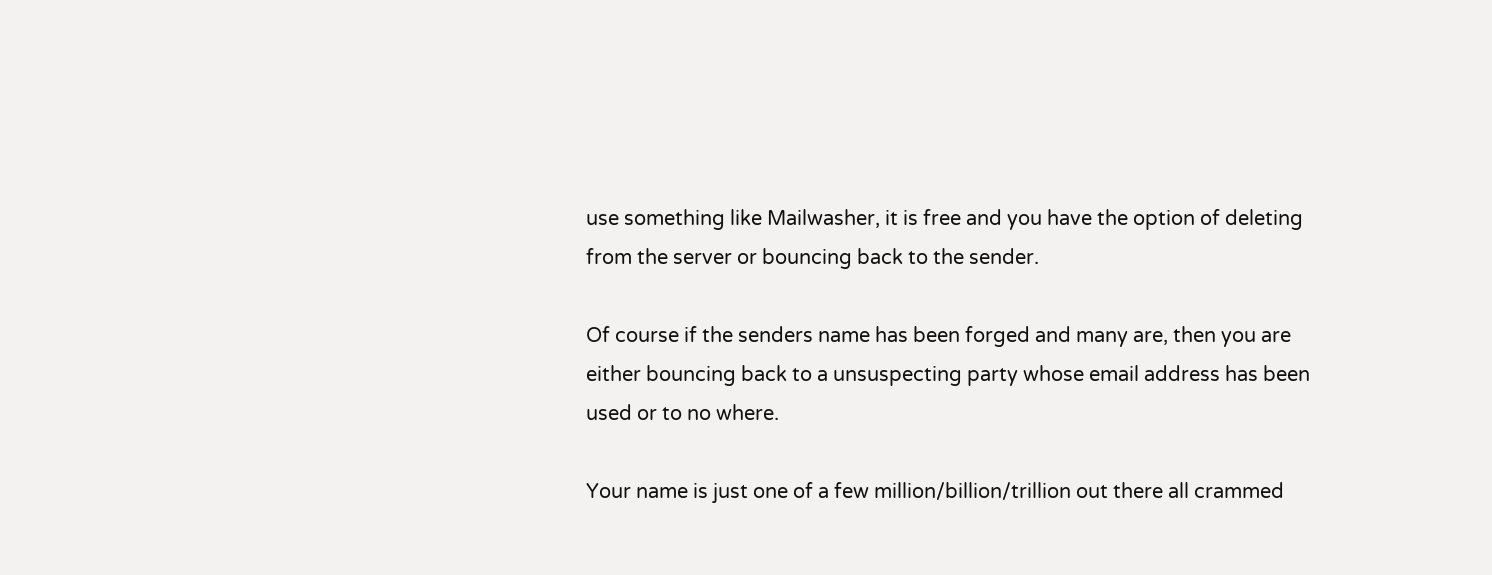use something like Mailwasher, it is free and you have the option of deleting from the server or bouncing back to the sender.

Of course if the senders name has been forged and many are, then you are either bouncing back to a unsuspecting party whose email address has been used or to no where.

Your name is just one of a few million/billion/trillion out there all crammed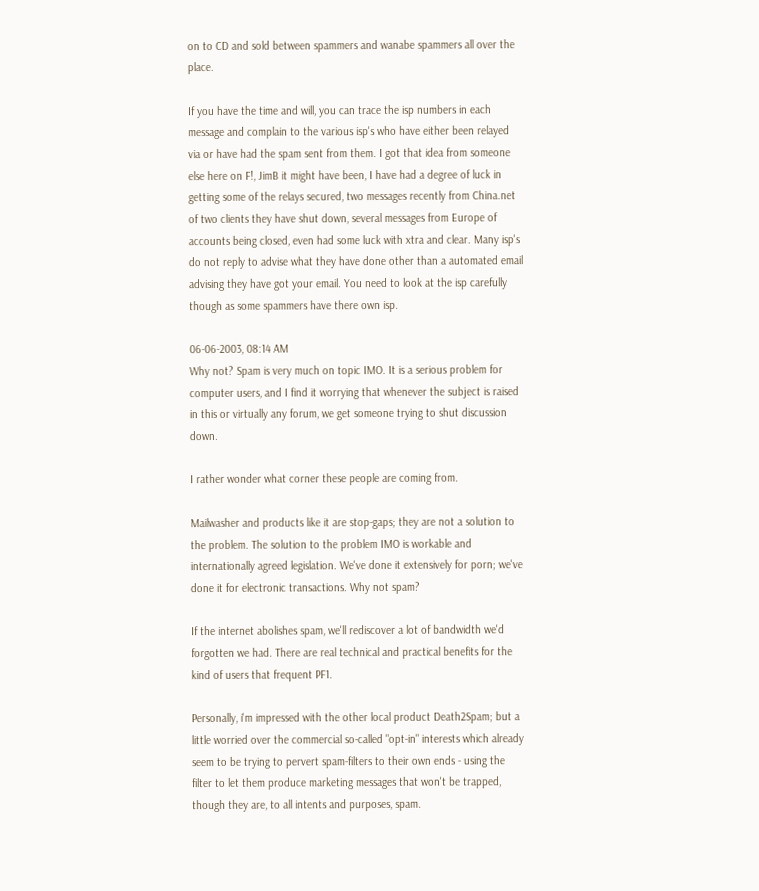on to CD and sold between spammers and wanabe spammers all over the place.

If you have the time and will, you can trace the isp numbers in each message and complain to the various isp's who have either been relayed via or have had the spam sent from them. I got that idea from someone else here on F!, JimB it might have been, I have had a degree of luck in getting some of the relays secured, two messages recently from China.net of two clients they have shut down, several messages from Europe of accounts being closed, even had some luck with xtra and clear. Many isp's do not reply to advise what they have done other than a automated email advising they have got your email. You need to look at the isp carefully though as some spammers have there own isp.

06-06-2003, 08:14 AM
Why not? Spam is very much on topic IMO. It is a serious problem for computer users, and I find it worrying that whenever the subject is raised in this or virtually any forum, we get someone trying to shut discussion down.

I rather wonder what corner these people are coming from.

Mailwasher and products like it are stop-gaps; they are not a solution to the problem. The solution to the problem IMO is workable and internationally agreed legislation. We've done it extensively for porn; we've done it for electronic transactions. Why not spam?

If the internet abolishes spam, we'll rediscover a lot of bandwidth we'd forgotten we had. There are real technical and practical benefits for the kind of users that frequent PF1.

Personally, i'm impressed with the other local product Death2Spam; but a little worried over the commercial so-called "opt-in" interests which already seem to be trying to pervert spam-filters to their own ends - using the filter to let them produce marketing messages that won't be trapped, though they are, to all intents and purposes, spam.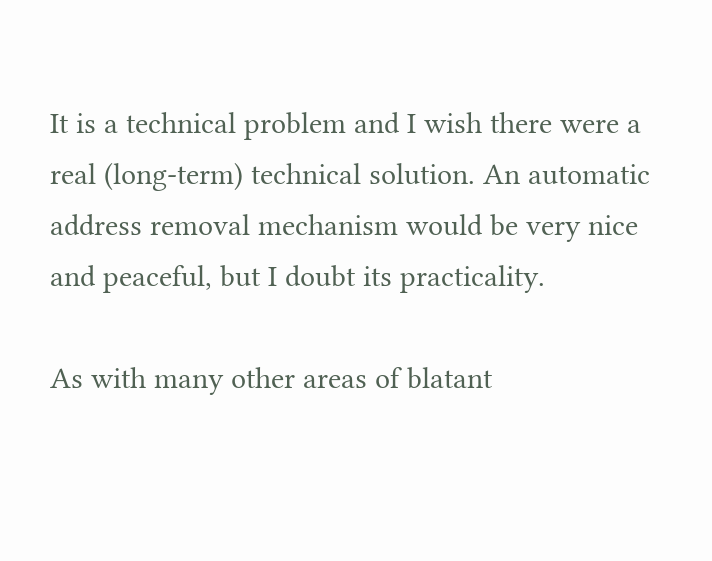It is a technical problem and I wish there were a real (long-term) technical solution. An automatic address removal mechanism would be very nice and peaceful, but I doubt its practicality.

As with many other areas of blatant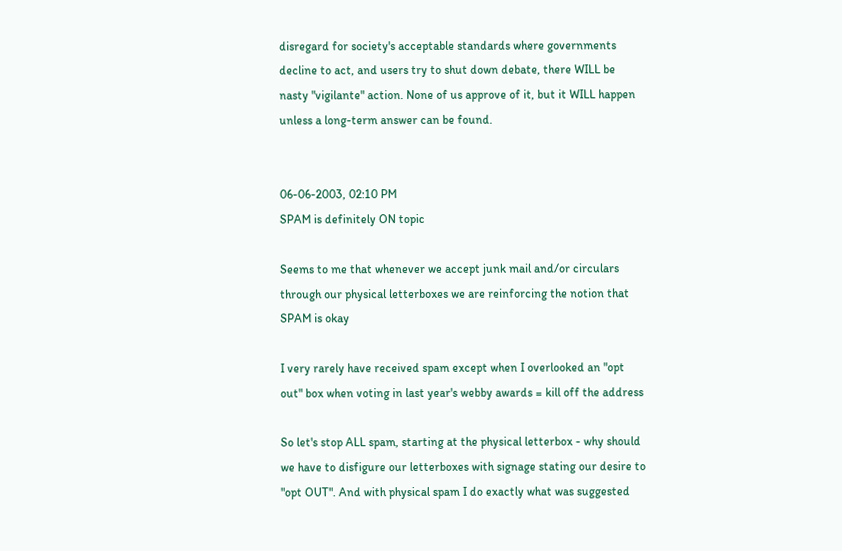disregard for society's acceptable standards where governments decline to act, and users try to shut down debate, there WILL be nasty "vigilante" action. None of us approve of it, but it WILL happen unless a long-term answer can be found.


06-06-2003, 02:10 PM
SPAM is definitely ON topic

Seems to me that whenever we accept junk mail and/or circulars through our physical letterboxes we are reinforcing the notion that SPAM is okay

I very rarely have received spam except when I overlooked an "opt out" box when voting in last year's webby awards = kill off the address

So let's stop ALL spam, starting at the physical letterbox - why should we have to disfigure our letterboxes with signage stating our desire to "opt OUT". And with physical spam I do exactly what was suggested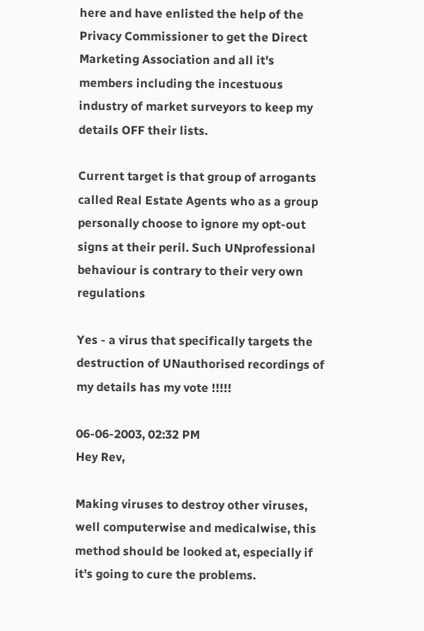here and have enlisted the help of the Privacy Commissioner to get the Direct Marketing Association and all it's members including the incestuous industry of market surveyors to keep my details OFF their lists.

Current target is that group of arrogants called Real Estate Agents who as a group personally choose to ignore my opt-out signs at their peril. Such UNprofessional behaviour is contrary to their very own regulations

Yes - a virus that specifically targets the destruction of UNauthorised recordings of my details has my vote !!!!!

06-06-2003, 02:32 PM
Hey Rev,

Making viruses to destroy other viruses, well computerwise and medicalwise, this method should be looked at, especially if it's going to cure the problems.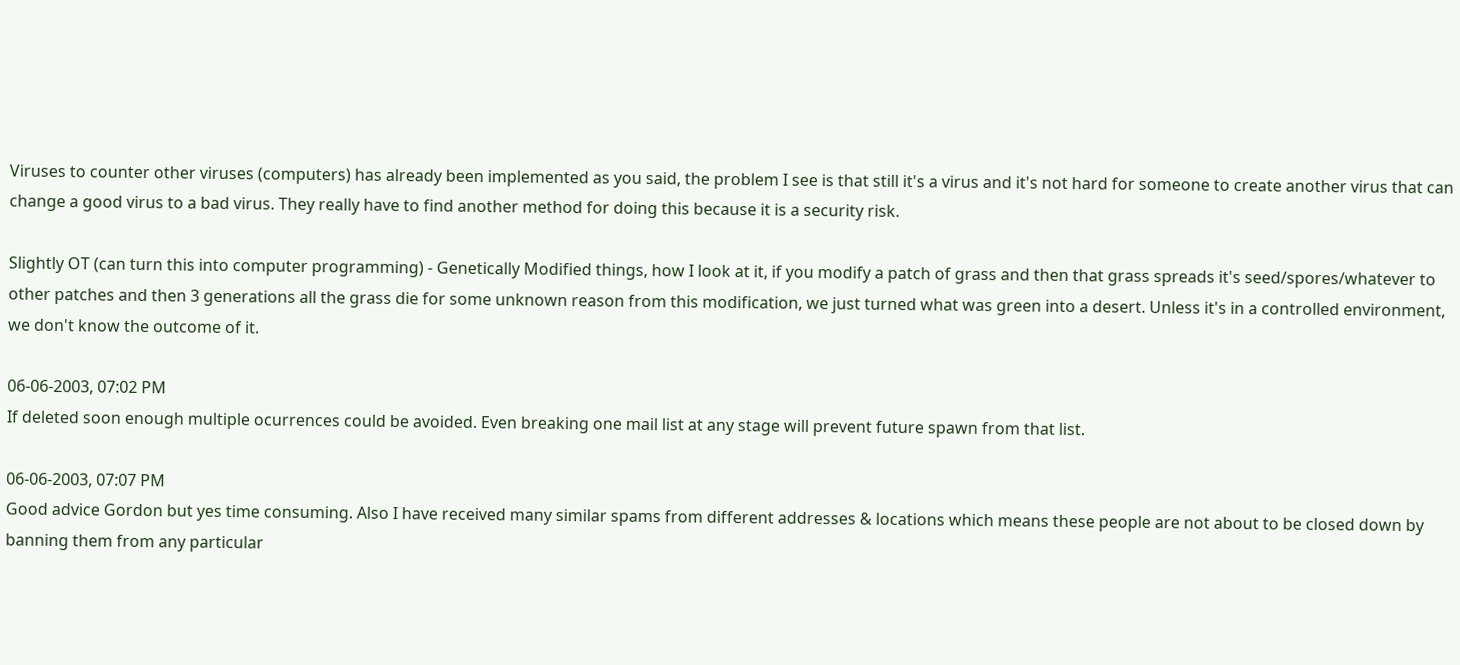Viruses to counter other viruses (computers) has already been implemented as you said, the problem I see is that still it's a virus and it's not hard for someone to create another virus that can change a good virus to a bad virus. They really have to find another method for doing this because it is a security risk.

Slightly OT (can turn this into computer programming) - Genetically Modified things, how I look at it, if you modify a patch of grass and then that grass spreads it's seed/spores/whatever to other patches and then 3 generations all the grass die for some unknown reason from this modification, we just turned what was green into a desert. Unless it's in a controlled environment, we don't know the outcome of it.

06-06-2003, 07:02 PM
If deleted soon enough multiple ocurrences could be avoided. Even breaking one mail list at any stage will prevent future spawn from that list.

06-06-2003, 07:07 PM
Good advice Gordon but yes time consuming. Also I have received many similar spams from different addresses & locations which means these people are not about to be closed down by banning them from any particular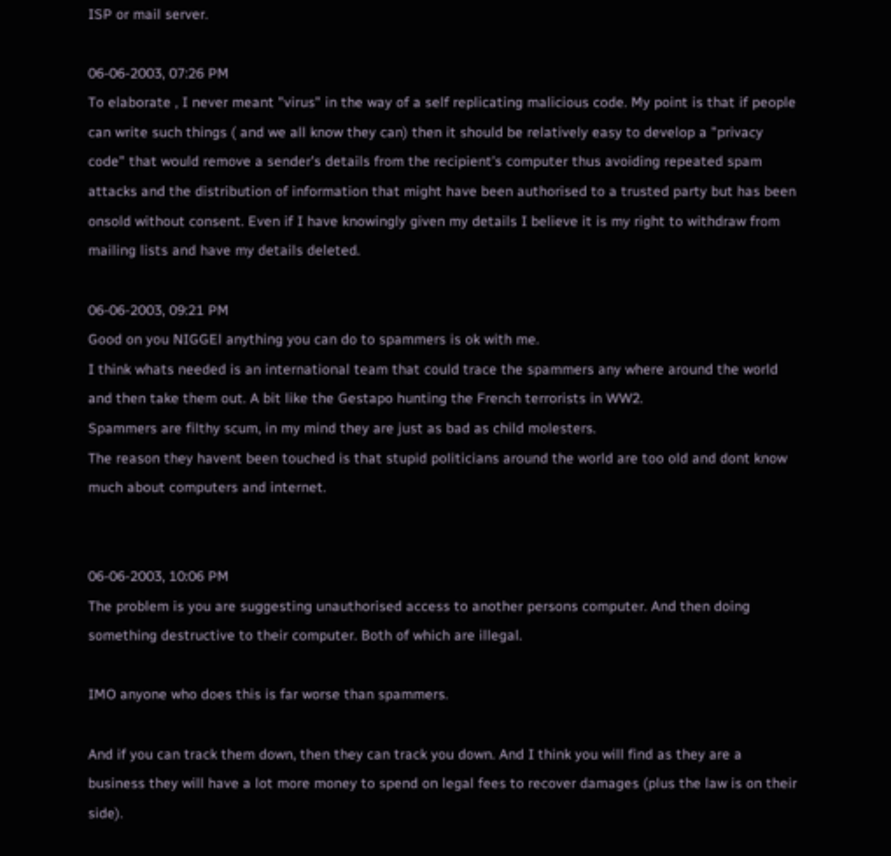ISP or mail server.

06-06-2003, 07:26 PM
To elaborate , I never meant "virus" in the way of a self replicating malicious code. My point is that if people can write such things ( and we all know they can) then it should be relatively easy to develop a "privacy code" that would remove a sender's details from the recipient's computer thus avoiding repeated spam attacks and the distribution of information that might have been authorised to a trusted party but has been onsold without consent. Even if I have knowingly given my details I believe it is my right to withdraw from mailing lists and have my details deleted.

06-06-2003, 09:21 PM
Good on you NIGGEl anything you can do to spammers is ok with me.
I think whats needed is an international team that could trace the spammers any where around the world and then take them out. A bit like the Gestapo hunting the French terrorists in WW2.
Spammers are filthy scum, in my mind they are just as bad as child molesters.
The reason they havent been touched is that stupid politicians around the world are too old and dont know much about computers and internet.


06-06-2003, 10:06 PM
The problem is you are suggesting unauthorised access to another persons computer. And then doing something destructive to their computer. Both of which are illegal.

IMO anyone who does this is far worse than spammers.

And if you can track them down, then they can track you down. And I think you will find as they are a business they will have a lot more money to spend on legal fees to recover damages (plus the law is on their side).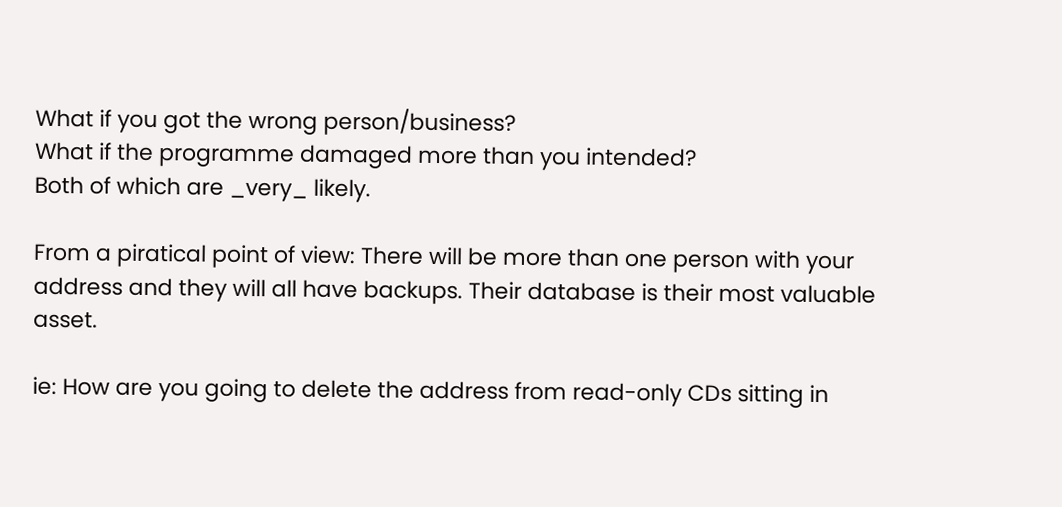What if you got the wrong person/business?
What if the programme damaged more than you intended?
Both of which are _very_ likely.

From a piratical point of view: There will be more than one person with your address and they will all have backups. Their database is their most valuable asset.

ie: How are you going to delete the address from read-only CDs sitting in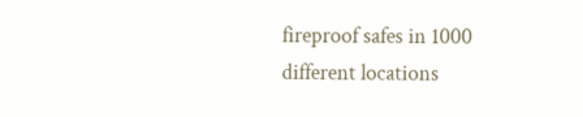fireproof safes in 1000 different locations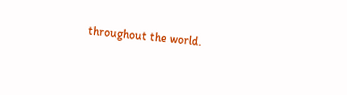throughout the world.